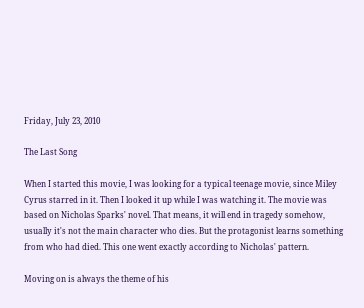Friday, July 23, 2010

The Last Song

When I started this movie, I was looking for a typical teenage movie, since Miley Cyrus starred in it. Then I looked it up while I was watching it. The movie was based on Nicholas Sparks' novel. That means, it will end in tragedy somehow, usually it's not the main character who dies. But the protagonist learns something from who had died. This one went exactly according to Nicholas' pattern.

Moving on is always the theme of his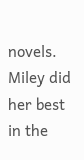novels. Miley did her best in the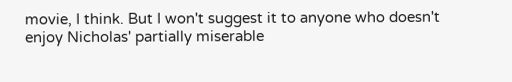movie, I think. But I won't suggest it to anyone who doesn't enjoy Nicholas' partially miserable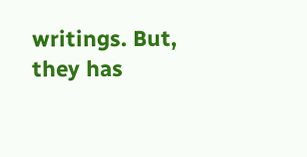writings. But, they has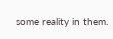some reality in them.